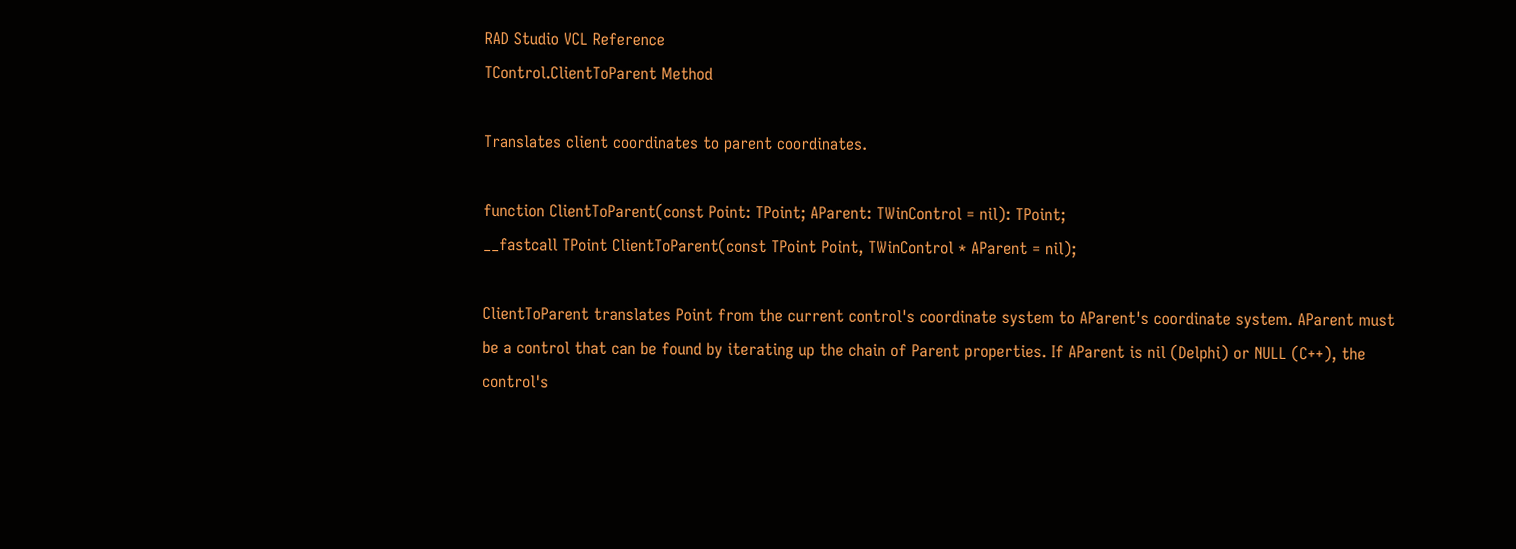RAD Studio VCL Reference
TControl.ClientToParent Method

Translates client coordinates to parent coordinates.

function ClientToParent(const Point: TPoint; AParent: TWinControl = nil): TPoint;
__fastcall TPoint ClientToParent(const TPoint Point, TWinControl * AParent = nil);

ClientToParent translates Point from the current control's coordinate system to AParent's coordinate system. AParent must be a control that can be found by iterating up the chain of Parent properties. If AParent is nil (Delphi) or NULL (C++), the control's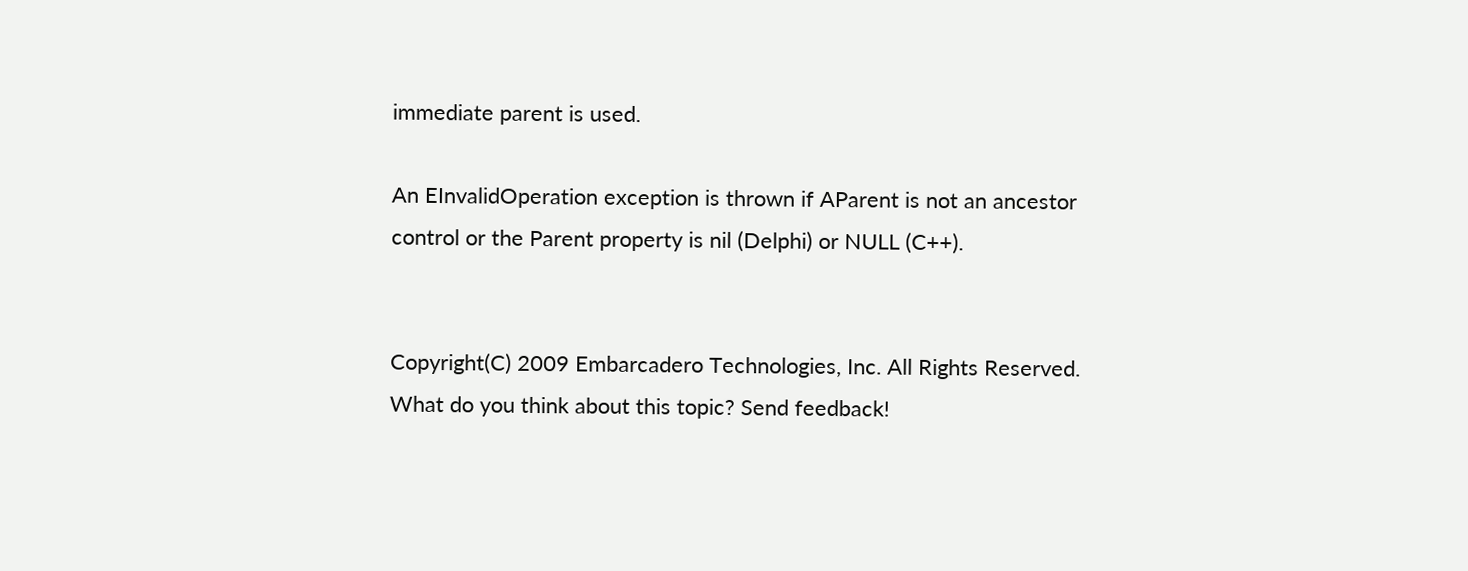immediate parent is used.

An EInvalidOperation exception is thrown if AParent is not an ancestor control or the Parent property is nil (Delphi) or NULL (C++).


Copyright(C) 2009 Embarcadero Technologies, Inc. All Rights Reserved.
What do you think about this topic? Send feedback!